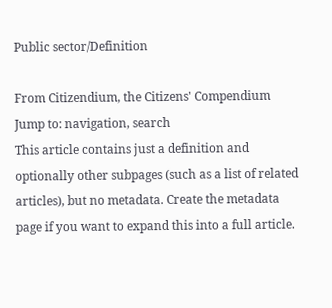Public sector/Definition

From Citizendium, the Citizens' Compendium
Jump to: navigation, search
This article contains just a definition and optionally other subpages (such as a list of related articles), but no metadata. Create the metadata page if you want to expand this into a full article.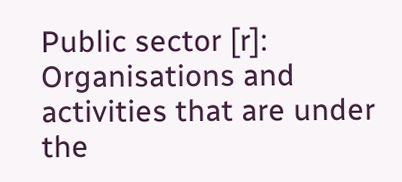Public sector [r]: Organisations and activities that are under the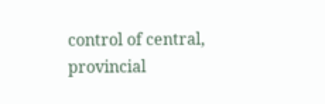control of central, provincial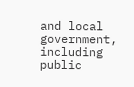and local government, including public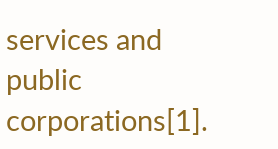services and public corporations[1].